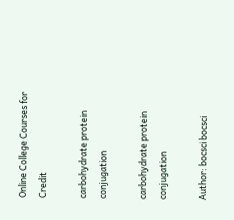Online College Courses for Credit

carbohydrate protein conjugation

carbohydrate protein conjugation

Author: bocsci bocsci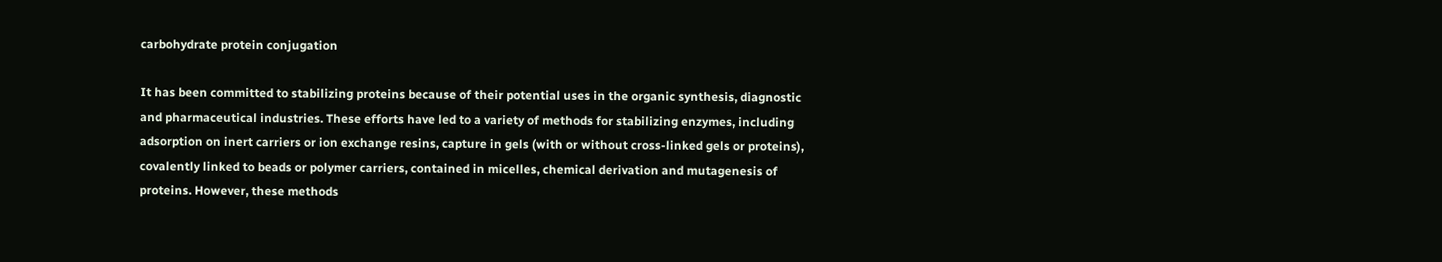carbohydrate protein conjugation

It has been committed to stabilizing proteins because of their potential uses in the organic synthesis, diagnostic and pharmaceutical industries. These efforts have led to a variety of methods for stabilizing enzymes, including adsorption on inert carriers or ion exchange resins, capture in gels (with or without cross-linked gels or proteins), covalently linked to beads or polymer carriers, contained in micelles, chemical derivation and mutagenesis of proteins. However, these methods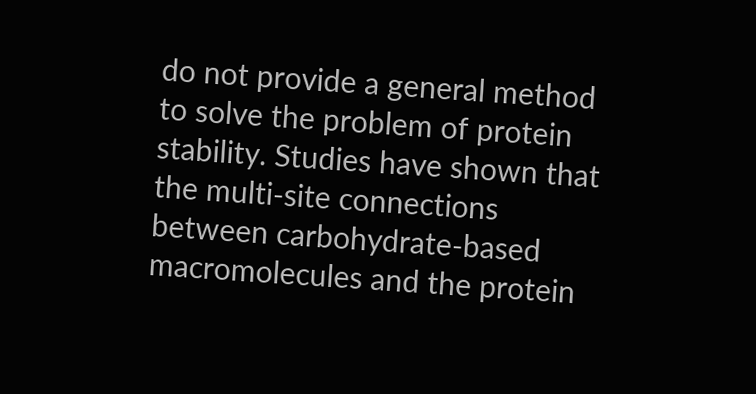do not provide a general method to solve the problem of protein stability. Studies have shown that the multi-site connections between carbohydrate-based macromolecules and the protein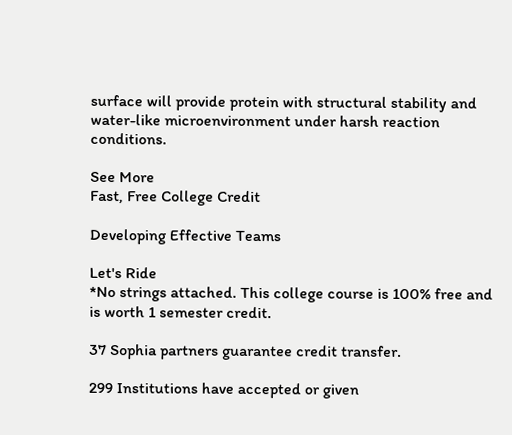surface will provide protein with structural stability and water-like microenvironment under harsh reaction conditions.

See More
Fast, Free College Credit

Developing Effective Teams

Let's Ride
*No strings attached. This college course is 100% free and is worth 1 semester credit.

37 Sophia partners guarantee credit transfer.

299 Institutions have accepted or given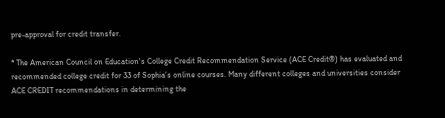pre-approval for credit transfer.

* The American Council on Education's College Credit Recommendation Service (ACE Credit®) has evaluated and recommended college credit for 33 of Sophia’s online courses. Many different colleges and universities consider ACE CREDIT recommendations in determining the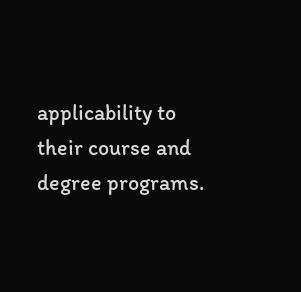applicability to their course and degree programs.